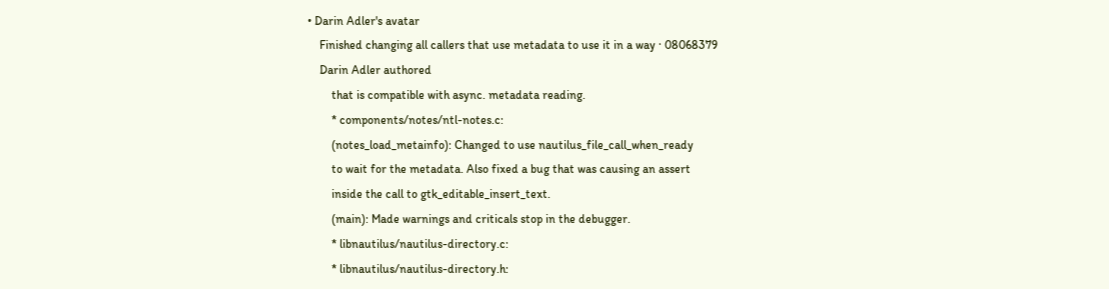• Darin Adler's avatar
    Finished changing all callers that use metadata to use it in a way · 08068379
    Darin Adler authored
        that is compatible with async. metadata reading.
        * components/notes/ntl-notes.c:
        (notes_load_metainfo): Changed to use nautilus_file_call_when_ready
        to wait for the metadata. Also fixed a bug that was causing an assert
        inside the call to gtk_editable_insert_text.
        (main): Made warnings and criticals stop in the debugger.
        * libnautilus/nautilus-directory.c:
        * libnautilus/nautilus-directory.h: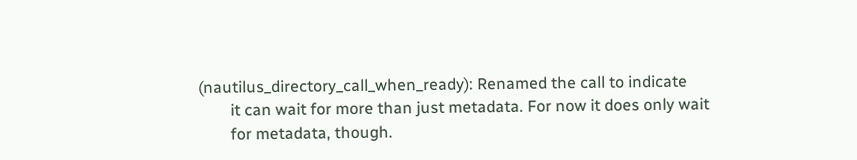(nautilus_directory_call_when_ready): Renamed the call to indicate
        it can wait for more than just metadata. For now it does only wait
        for metadata, though.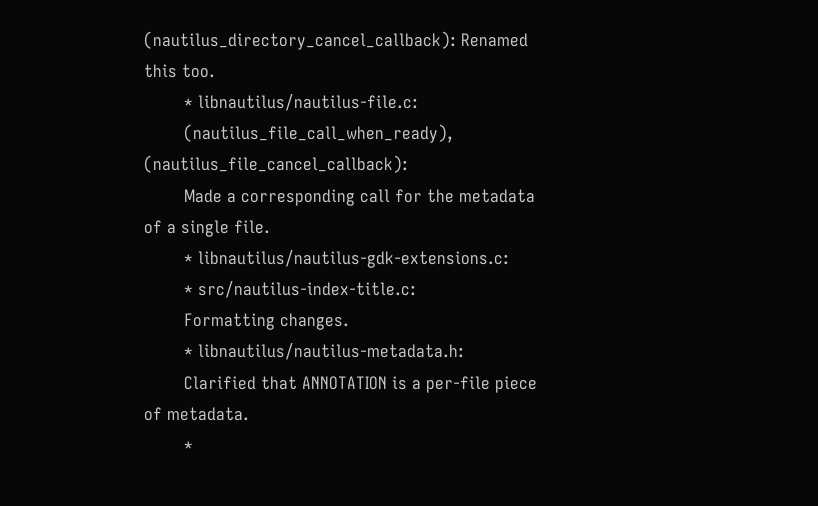(nautilus_directory_cancel_callback): Renamed this too.
        * libnautilus/nautilus-file.c:
        (nautilus_file_call_when_ready), (nautilus_file_cancel_callback):
        Made a corresponding call for the metadata of a single file.
        * libnautilus/nautilus-gdk-extensions.c:
        * src/nautilus-index-title.c:
        Formatting changes.
        * libnautilus/nautilus-metadata.h:
        Clarified that ANNOTATION is a per-file piece of metadata.
        *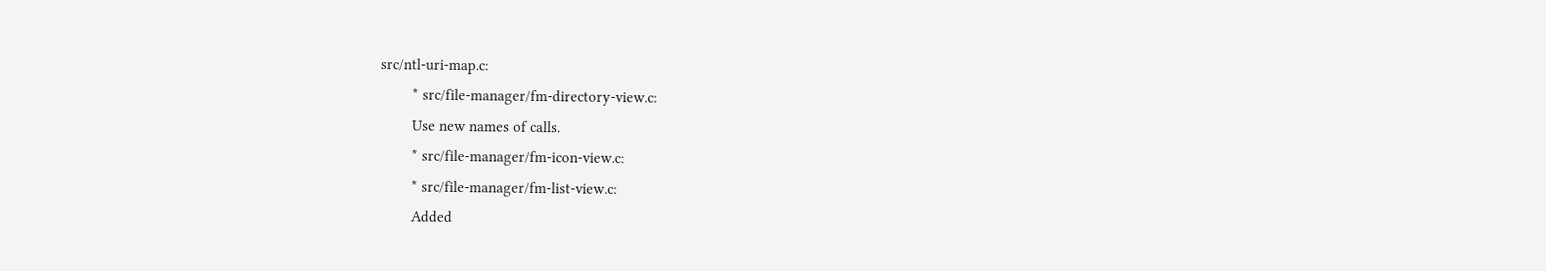src/ntl-uri-map.c:
        * src/file-manager/fm-directory-view.c:
        Use new names of calls.
        * src/file-manager/fm-icon-view.c:
        * src/file-manager/fm-list-view.c:
        Added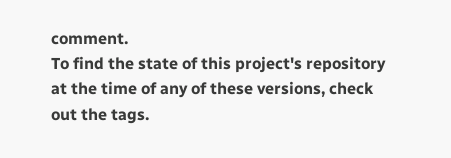comment.
To find the state of this project's repository at the time of any of these versions, check out the tags.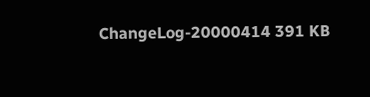ChangeLog-20000414 391 KB